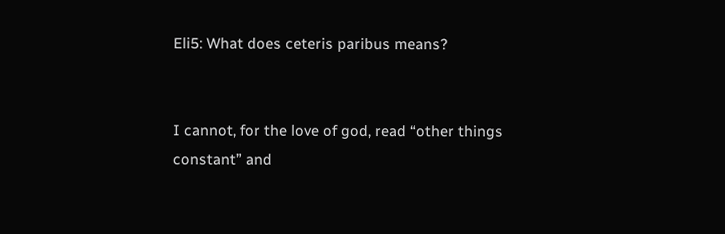Eli5: What does ceteris paribus means?


I cannot, for the love of god, read “other things constant” and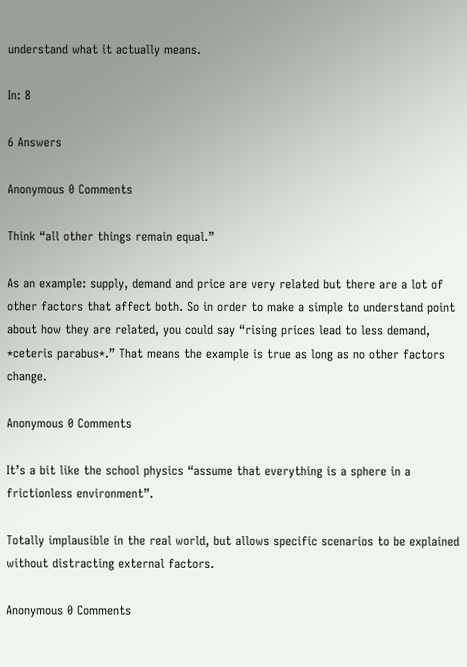understand what it actually means.

In: 8

6 Answers

Anonymous 0 Comments

Think “all other things remain equal.”

As an example: supply, demand and price are very related but there are a lot of other factors that affect both. So in order to make a simple to understand point about how they are related, you could say “rising prices lead to less demand, *ceteris parabus*.” That means the example is true as long as no other factors change.

Anonymous 0 Comments

It’s a bit like the school physics “assume that everything is a sphere in a frictionless environment”.

Totally implausible in the real world, but allows specific scenarios to be explained without distracting external factors.

Anonymous 0 Comments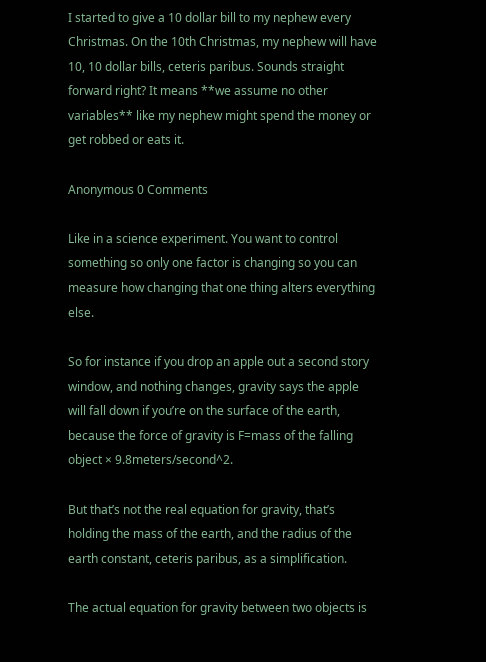I started to give a 10 dollar bill to my nephew every Christmas. On the 10th Christmas, my nephew will have 10, 10 dollar bills, ceteris paribus. Sounds straight forward right? It means **we assume no other variables** like my nephew might spend the money or get robbed or eats it.

Anonymous 0 Comments

Like in a science experiment. You want to control something so only one factor is changing so you can measure how changing that one thing alters everything else.

So for instance if you drop an apple out a second story window, and nothing changes, gravity says the apple will fall down if you’re on the surface of the earth, because the force of gravity is F=mass of the falling object × 9.8meters/second^2.

But that’s not the real equation for gravity, that’s holding the mass of the earth, and the radius of the earth constant, ceteris paribus, as a simplification.

The actual equation for gravity between two objects is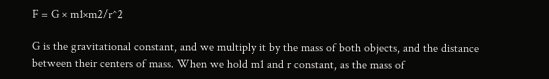F = G × m1×m2/r^2

G is the gravitational constant, and we multiply it by the mass of both objects, and the distance between their centers of mass. When we hold m1 and r constant, as the mass of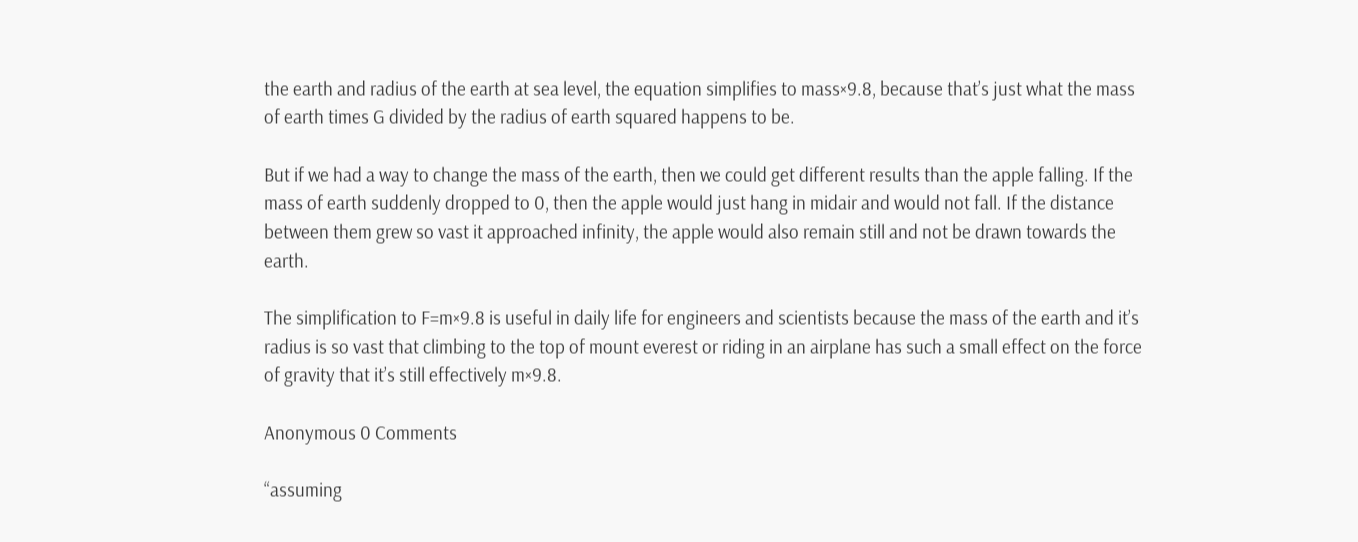the earth and radius of the earth at sea level, the equation simplifies to mass×9.8, because that’s just what the mass of earth times G divided by the radius of earth squared happens to be.

But if we had a way to change the mass of the earth, then we could get different results than the apple falling. If the mass of earth suddenly dropped to 0, then the apple would just hang in midair and would not fall. If the distance between them grew so vast it approached infinity, the apple would also remain still and not be drawn towards the earth.

The simplification to F=m×9.8 is useful in daily life for engineers and scientists because the mass of the earth and it’s radius is so vast that climbing to the top of mount everest or riding in an airplane has such a small effect on the force of gravity that it’s still effectively m×9.8.

Anonymous 0 Comments

“assuming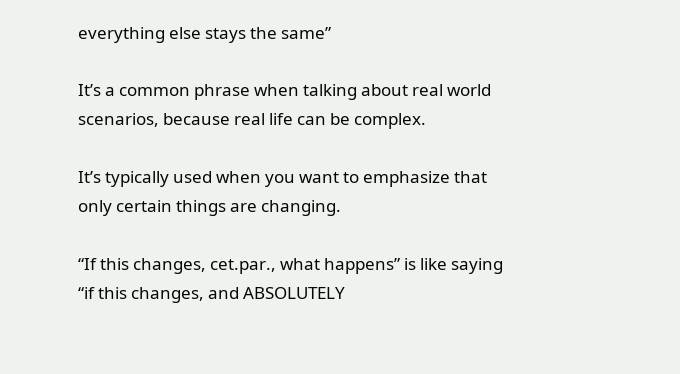everything else stays the same”

It’s a common phrase when talking about real world scenarios, because real life can be complex.

It’s typically used when you want to emphasize that only certain things are changing.

“If this changes, cet.par., what happens” is like saying “if this changes, and ABSOLUTELY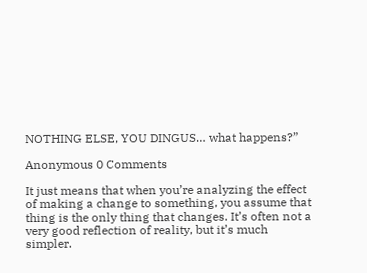NOTHING ELSE, YOU DINGUS… what happens?”

Anonymous 0 Comments

It just means that when you’re analyzing the effect of making a change to something, you assume that thing is the only thing that changes. It’s often not a very good reflection of reality, but it’s much simpler.